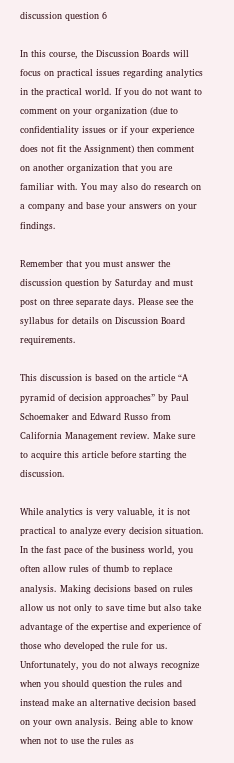discussion question 6

In this course, the Discussion Boards will focus on practical issues regarding analytics in the practical world. If you do not want to comment on your organization (due to confidentiality issues or if your experience does not fit the Assignment) then comment on another organization that you are familiar with. You may also do research on a company and base your answers on your findings.

Remember that you must answer the discussion question by Saturday and must post on three separate days. Please see the syllabus for details on Discussion Board requirements.

This discussion is based on the article “A pyramid of decision approaches” by Paul Schoemaker and Edward Russo from California Management review. Make sure to acquire this article before starting the discussion.

While analytics is very valuable, it is not practical to analyze every decision situation. In the fast pace of the business world, you often allow rules of thumb to replace analysis. Making decisions based on rules allow us not only to save time but also take advantage of the expertise and experience of those who developed the rule for us. Unfortunately, you do not always recognize when you should question the rules and instead make an alternative decision based on your own analysis. Being able to know when not to use the rules as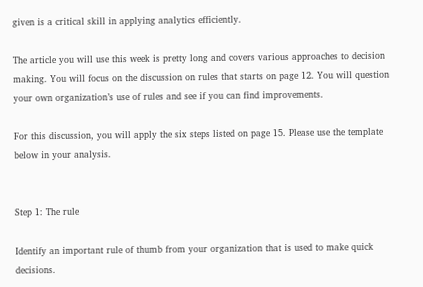given is a critical skill in applying analytics efficiently.

The article you will use this week is pretty long and covers various approaches to decision making. You will focus on the discussion on rules that starts on page 12. You will question your own organization’s use of rules and see if you can find improvements.

For this discussion, you will apply the six steps listed on page 15. Please use the template below in your analysis.


Step 1: The rule

Identify an important rule of thumb from your organization that is used to make quick decisions.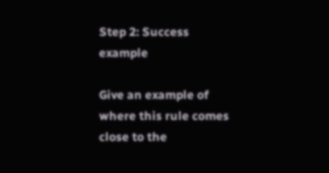Step 2: Success example

Give an example of where this rule comes close to the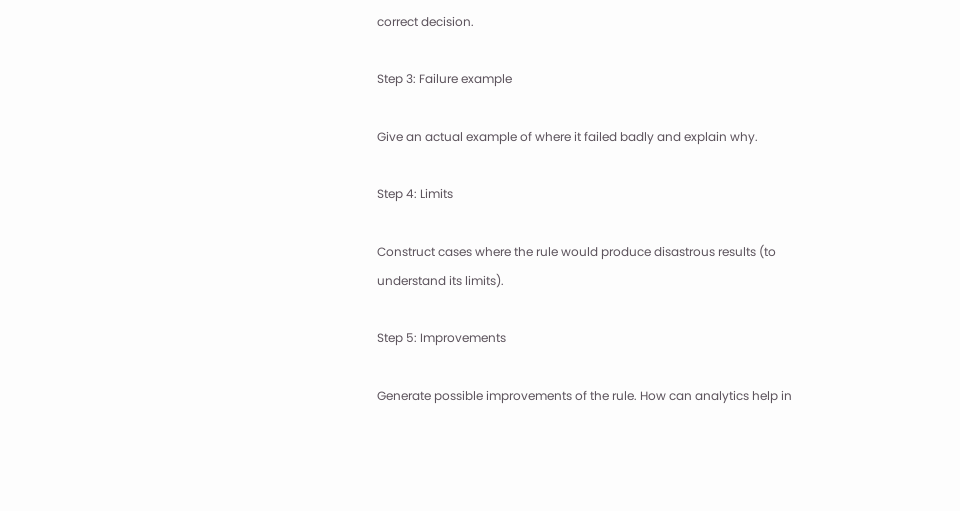correct decision.

Step 3: Failure example

Give an actual example of where it failed badly and explain why.

Step 4: Limits

Construct cases where the rule would produce disastrous results (to understand its limits).

Step 5: Improvements

Generate possible improvements of the rule. How can analytics help in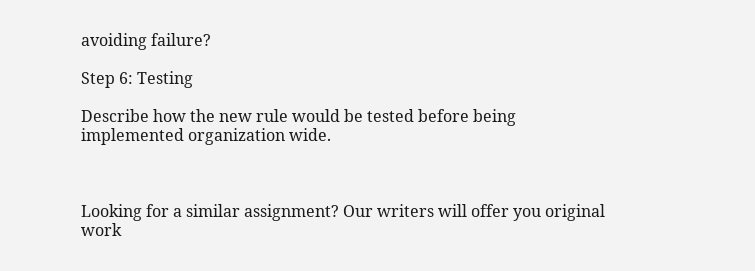avoiding failure?

Step 6: Testing

Describe how the new rule would be tested before being implemented organization wide.



Looking for a similar assignment? Our writers will offer you original work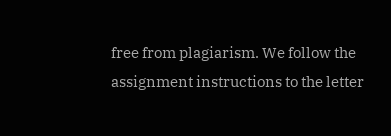free from plagiarism. We follow the assignment instructions to the letter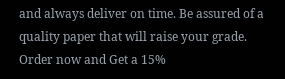and always deliver on time. Be assured of a quality paper that will raise your grade. Order now and Get a 15%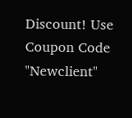Discount! Use Coupon Code "Newclient"